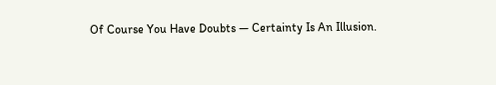Of Course You Have Doubts — Certainty Is An Illusion.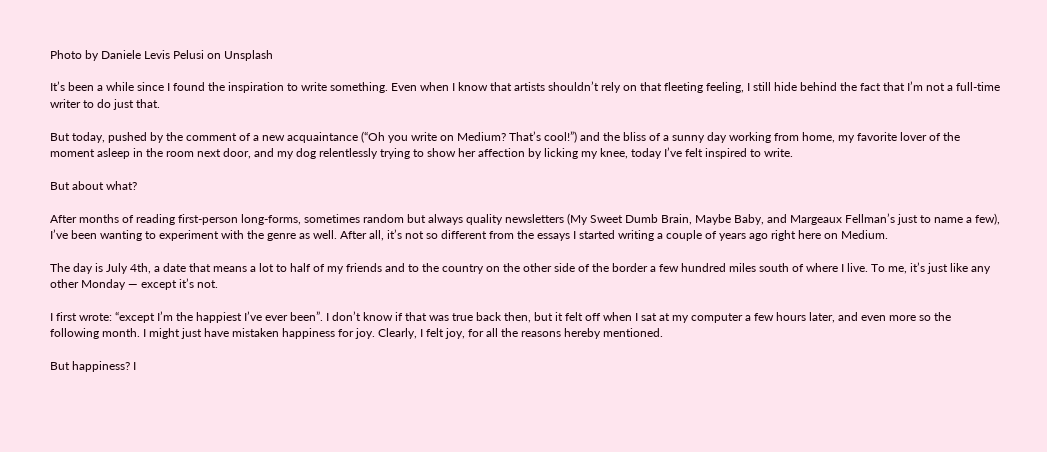Photo by Daniele Levis Pelusi on Unsplash

It’s been a while since I found the inspiration to write something. Even when I know that artists shouldn’t rely on that fleeting feeling, I still hide behind the fact that I’m not a full-time writer to do just that.

But today, pushed by the comment of a new acquaintance (“Oh you write on Medium? That’s cool!”) and the bliss of a sunny day working from home, my favorite lover of the moment asleep in the room next door, and my dog relentlessly trying to show her affection by licking my knee, today I’ve felt inspired to write.

But about what?

After months of reading first-person long-forms, sometimes random but always quality newsletters (My Sweet Dumb Brain, Maybe Baby, and Margeaux Fellman’s just to name a few), I’ve been wanting to experiment with the genre as well. After all, it’s not so different from the essays I started writing a couple of years ago right here on Medium.

The day is July 4th, a date that means a lot to half of my friends and to the country on the other side of the border a few hundred miles south of where I live. To me, it’s just like any other Monday — except it’s not.

I first wrote: “except I’m the happiest I’ve ever been”. I don’t know if that was true back then, but it felt off when I sat at my computer a few hours later, and even more so the following month. I might just have mistaken happiness for joy. Clearly, I felt joy, for all the reasons hereby mentioned.

But happiness? I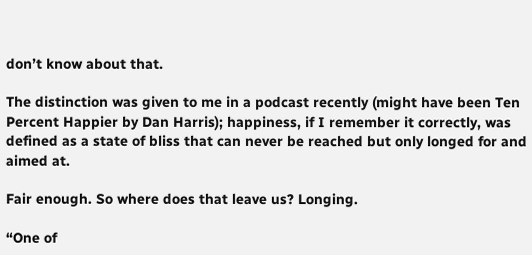don’t know about that.

The distinction was given to me in a podcast recently (might have been Ten Percent Happier by Dan Harris); happiness, if I remember it correctly, was defined as a state of bliss that can never be reached but only longed for and aimed at.

Fair enough. So where does that leave us? Longing.

“One of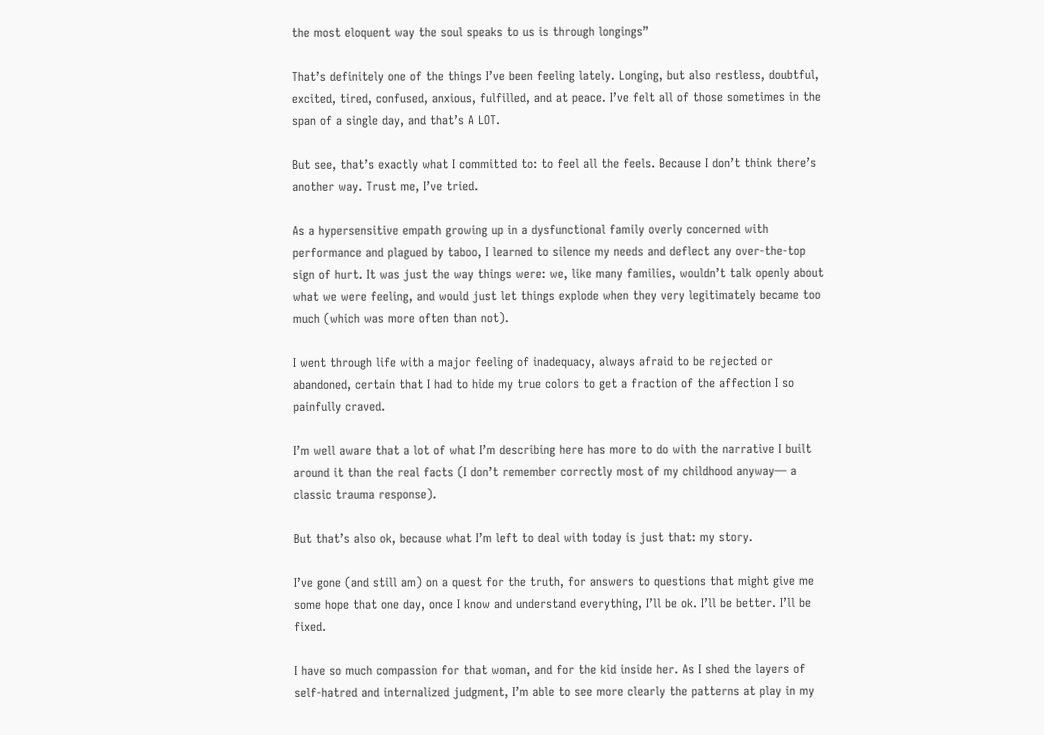the most eloquent way the soul speaks to us is through longings”

That’s definitely one of the things I’ve been feeling lately. Longing, but also restless, doubtful, excited, tired, confused, anxious, fulfilled, and at peace. I’ve felt all of those sometimes in the span of a single day, and that’s A LOT.

But see, that’s exactly what I committed to: to feel all the feels. Because I don’t think there’s another way. Trust me, I’ve tried.

As a hypersensitive empath growing up in a dysfunctional family overly concerned with performance and plagued by taboo, I learned to silence my needs and deflect any over-the-top sign of hurt. It was just the way things were: we, like many families, wouldn’t talk openly about what we were feeling, and would just let things explode when they very legitimately became too much (which was more often than not).

I went through life with a major feeling of inadequacy, always afraid to be rejected or abandoned, certain that I had to hide my true colors to get a fraction of the affection I so painfully craved.

I’m well aware that a lot of what I’m describing here has more to do with the narrative I built around it than the real facts (I don’t remember correctly most of my childhood anyway— a classic trauma response).

But that’s also ok, because what I’m left to deal with today is just that: my story.

I’ve gone (and still am) on a quest for the truth, for answers to questions that might give me some hope that one day, once I know and understand everything, I’ll be ok. I’ll be better. I’ll be fixed.

I have so much compassion for that woman, and for the kid inside her. As I shed the layers of self-hatred and internalized judgment, I’m able to see more clearly the patterns at play in my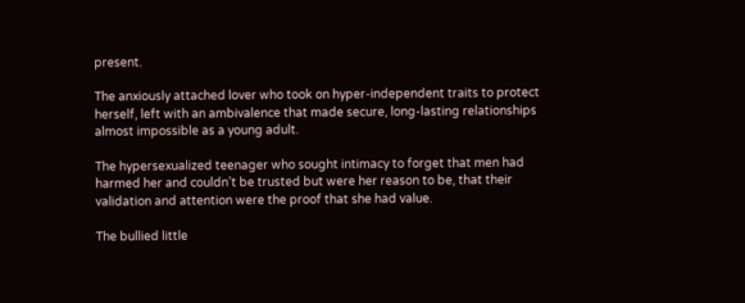present.

The anxiously attached lover who took on hyper-independent traits to protect herself, left with an ambivalence that made secure, long-lasting relationships almost impossible as a young adult.

The hypersexualized teenager who sought intimacy to forget that men had harmed her and couldn’t be trusted but were her reason to be, that their validation and attention were the proof that she had value.

The bullied little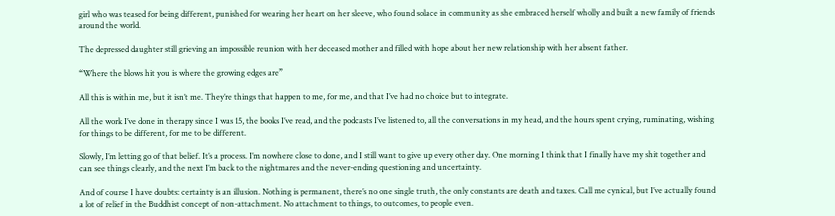girl who was teased for being different, punished for wearing her heart on her sleeve, who found solace in community as she embraced herself wholly and built a new family of friends around the world.

The depressed daughter still grieving an impossible reunion with her deceased mother and filled with hope about her new relationship with her absent father.

“Where the blows hit you is where the growing edges are”

All this is within me, but it isn’t me. They’re things that happen to me, for me, and that I’ve had no choice but to integrate.

All the work I’ve done in therapy since I was 15, the books I’ve read, and the podcasts I’ve listened to, all the conversations in my head, and the hours spent crying, ruminating, wishing for things to be different, for me to be different.

Slowly, I’m letting go of that belief. It’s a process. I’m nowhere close to done, and I still want to give up every other day. One morning I think that I finally have my shit together and can see things clearly, and the next I’m back to the nightmares and the never-ending questioning and uncertainty.

And of course I have doubts: certainty is an illusion. Nothing is permanent, there’s no one single truth, the only constants are death and taxes. Call me cynical, but I’ve actually found a lot of relief in the Buddhist concept of non-attachment. No attachment to things, to outcomes, to people even.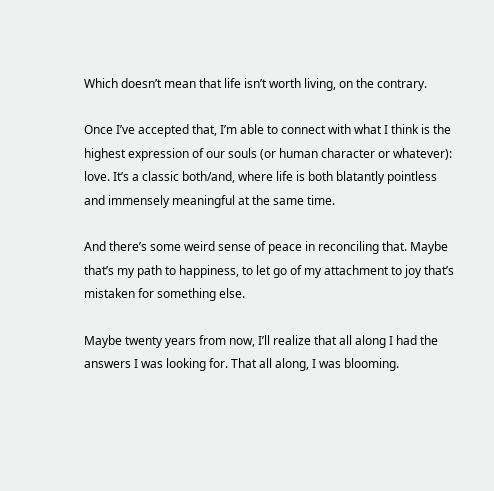Which doesn’t mean that life isn’t worth living, on the contrary.

Once I’ve accepted that, I’m able to connect with what I think is the highest expression of our souls (or human character or whatever): love. It’s a classic both/and, where life is both blatantly pointless and immensely meaningful at the same time.

And there’s some weird sense of peace in reconciling that. Maybe that’s my path to happiness, to let go of my attachment to joy that’s mistaken for something else.

Maybe twenty years from now, I’ll realize that all along I had the answers I was looking for. That all along, I was blooming.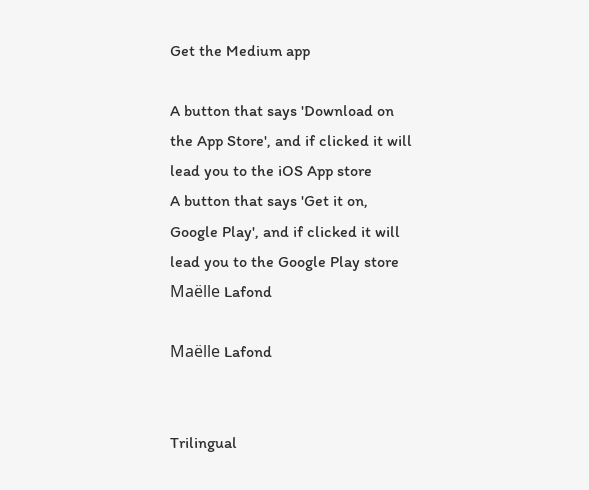Get the Medium app

A button that says 'Download on the App Store', and if clicked it will lead you to the iOS App store
A button that says 'Get it on, Google Play', and if clicked it will lead you to the Google Play store
Maëlle Lafond

Maëlle Lafond


Trilingual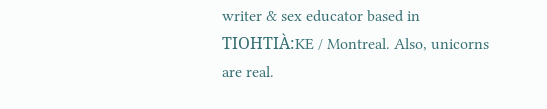writer & sex educator based in TIOHTIÀ:KE / Montreal. Also, unicorns are real.